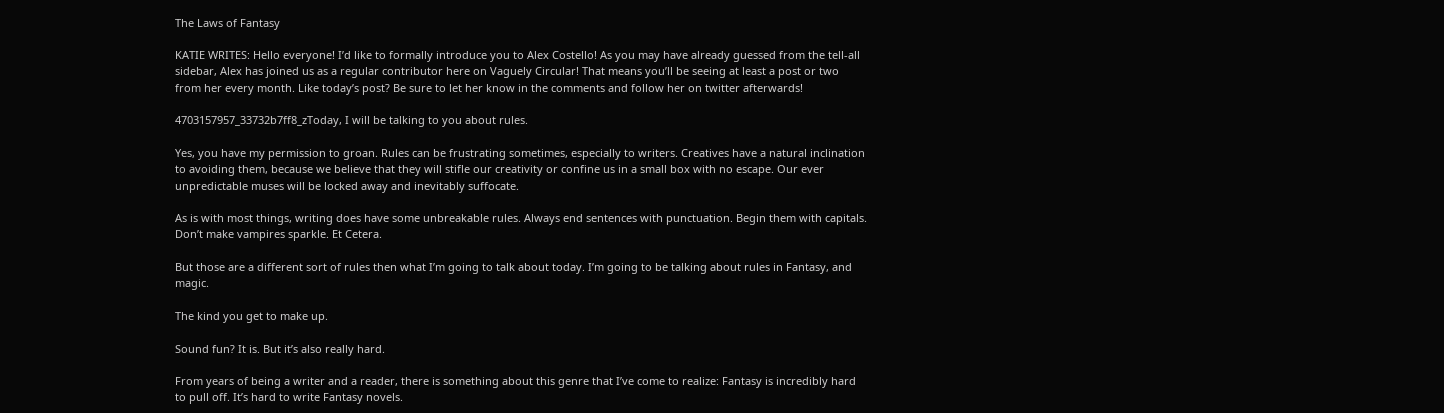The Laws of Fantasy

KATIE WRITES: Hello everyone! I’d like to formally introduce you to Alex Costello! As you may have already guessed from the tell-all sidebar, Alex has joined us as a regular contributor here on Vaguely Circular! That means you’ll be seeing at least a post or two from her every month. Like today’s post? Be sure to let her know in the comments and follow her on twitter afterwards!

4703157957_33732b7ff8_zToday, I will be talking to you about rules.

Yes, you have my permission to groan. Rules can be frustrating sometimes, especially to writers. Creatives have a natural inclination to avoiding them, because we believe that they will stifle our creativity or confine us in a small box with no escape. Our ever unpredictable muses will be locked away and inevitably suffocate.

As is with most things, writing does have some unbreakable rules. Always end sentences with punctuation. Begin them with capitals. Don’t make vampires sparkle. Et Cetera.

But those are a different sort of rules then what I’m going to talk about today. I’m going to be talking about rules in Fantasy, and magic.

The kind you get to make up.

Sound fun? It is. But it’s also really hard.

From years of being a writer and a reader, there is something about this genre that I’ve come to realize: Fantasy is incredibly hard to pull off. It’s hard to write Fantasy novels.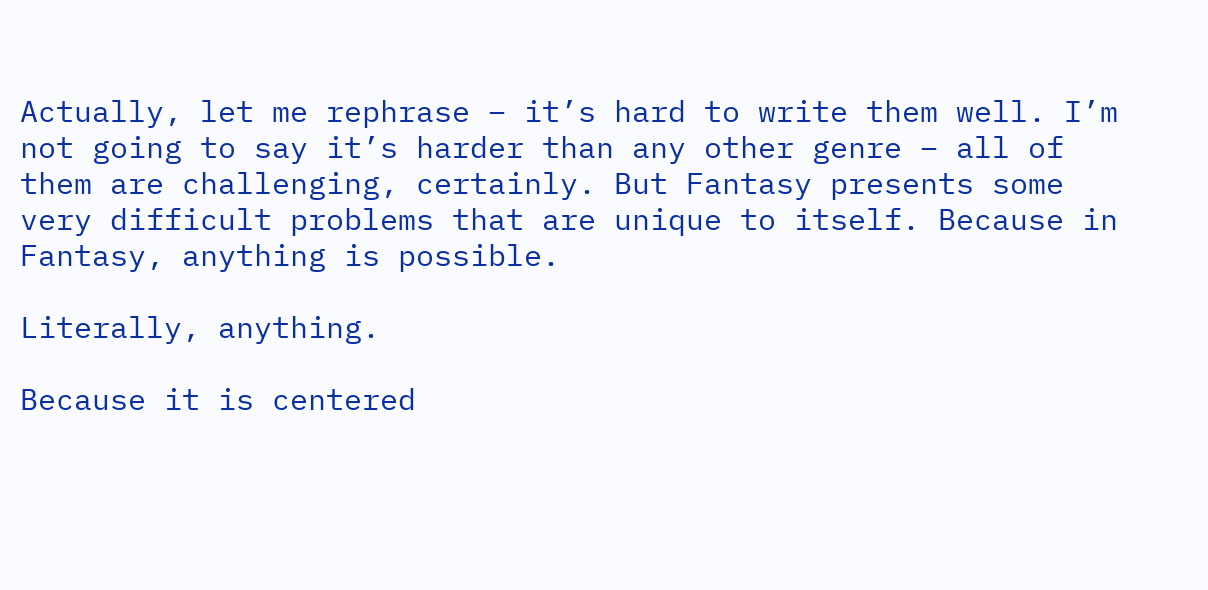Actually, let me rephrase – it’s hard to write them well. I’m not going to say it’s harder than any other genre – all of them are challenging, certainly. But Fantasy presents some very difficult problems that are unique to itself. Because in Fantasy, anything is possible.

Literally, anything.

Because it is centered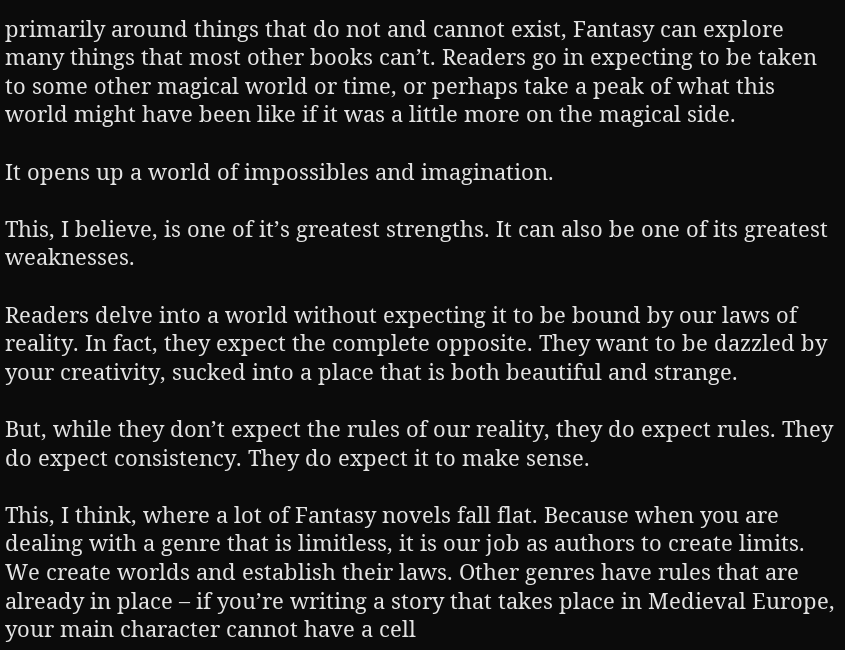primarily around things that do not and cannot exist, Fantasy can explore many things that most other books can’t. Readers go in expecting to be taken to some other magical world or time, or perhaps take a peak of what this world might have been like if it was a little more on the magical side.

It opens up a world of impossibles and imagination.

This, I believe, is one of it’s greatest strengths. It can also be one of its greatest weaknesses.

Readers delve into a world without expecting it to be bound by our laws of reality. In fact, they expect the complete opposite. They want to be dazzled by your creativity, sucked into a place that is both beautiful and strange.

But, while they don’t expect the rules of our reality, they do expect rules. They do expect consistency. They do expect it to make sense.

This, I think, where a lot of Fantasy novels fall flat. Because when you are dealing with a genre that is limitless, it is our job as authors to create limits. We create worlds and establish their laws. Other genres have rules that are already in place – if you’re writing a story that takes place in Medieval Europe, your main character cannot have a cell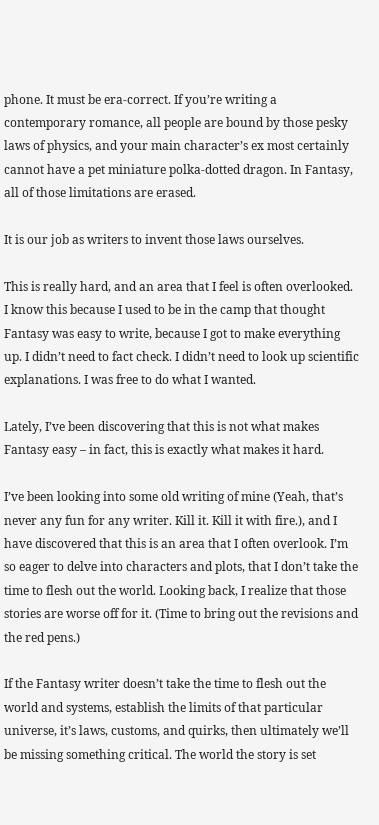phone. It must be era-correct. If you’re writing a contemporary romance, all people are bound by those pesky laws of physics, and your main character’s ex most certainly cannot have a pet miniature polka-dotted dragon. In Fantasy, all of those limitations are erased.

It is our job as writers to invent those laws ourselves.

This is really hard, and an area that I feel is often overlooked. I know this because I used to be in the camp that thought Fantasy was easy to write, because I got to make everything up. I didn’t need to fact check. I didn’t need to look up scientific explanations. I was free to do what I wanted.

Lately, I’ve been discovering that this is not what makes Fantasy easy – in fact, this is exactly what makes it hard.

I’ve been looking into some old writing of mine (Yeah, that’s never any fun for any writer. Kill it. Kill it with fire.), and I have discovered that this is an area that I often overlook. I’m so eager to delve into characters and plots, that I don’t take the time to flesh out the world. Looking back, I realize that those stories are worse off for it. (Time to bring out the revisions and the red pens.)

If the Fantasy writer doesn’t take the time to flesh out the world and systems, establish the limits of that particular universe, it’s laws, customs, and quirks, then ultimately we’ll be missing something critical. The world the story is set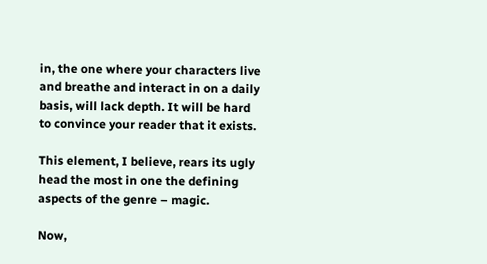in, the one where your characters live and breathe and interact in on a daily basis, will lack depth. It will be hard to convince your reader that it exists.

This element, I believe, rears its ugly head the most in one the defining aspects of the genre – magic.

Now,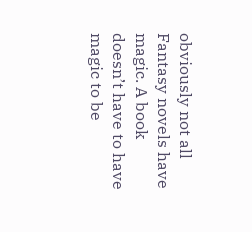obviously not all Fantasy novels have magic. A book doesn’t have to have magic to be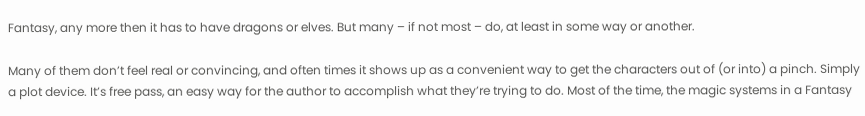Fantasy, any more then it has to have dragons or elves. But many – if not most – do, at least in some way or another.

Many of them don’t feel real or convincing, and often times it shows up as a convenient way to get the characters out of (or into) a pinch. Simply a plot device. It’s free pass, an easy way for the author to accomplish what they’re trying to do. Most of the time, the magic systems in a Fantasy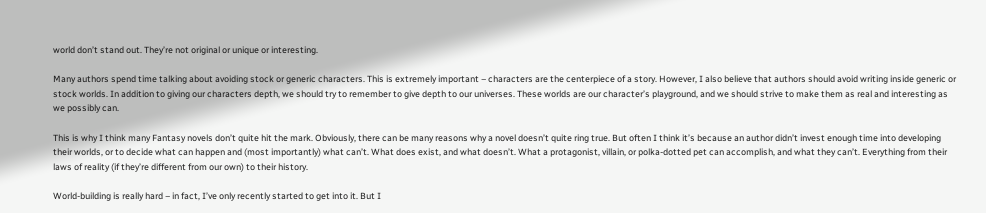world don’t stand out. They’re not original or unique or interesting.

Many authors spend time talking about avoiding stock or generic characters. This is extremely important – characters are the centerpiece of a story. However, I also believe that authors should avoid writing inside generic or stock worlds. In addition to giving our characters depth, we should try to remember to give depth to our universes. These worlds are our character’s playground, and we should strive to make them as real and interesting as we possibly can.

This is why I think many Fantasy novels don’t quite hit the mark. Obviously, there can be many reasons why a novel doesn’t quite ring true. But often I think it’s because an author didn’t invest enough time into developing their worlds, or to decide what can happen and (most importantly) what can’t. What does exist, and what doesn’t. What a protagonist, villain, or polka-dotted pet can accomplish, and what they can’t. Everything from their laws of reality (if they’re different from our own) to their history.

World-building is really hard – in fact, I’ve only recently started to get into it. But I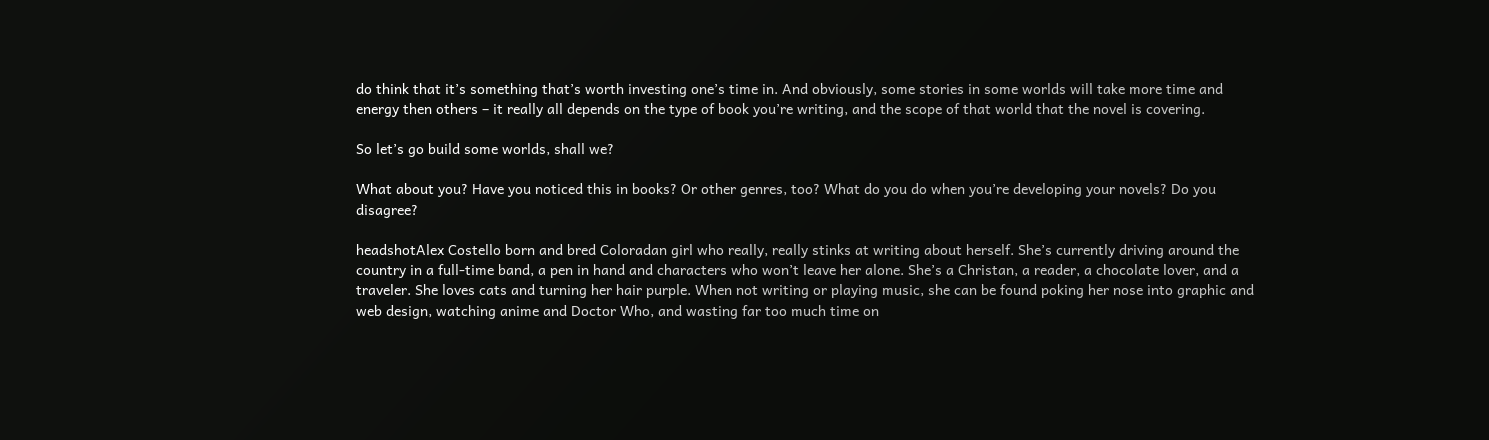do think that it’s something that’s worth investing one’s time in. And obviously, some stories in some worlds will take more time and energy then others – it really all depends on the type of book you’re writing, and the scope of that world that the novel is covering.

So let’s go build some worlds, shall we?

What about you? Have you noticed this in books? Or other genres, too? What do you do when you’re developing your novels? Do you disagree?

headshotAlex Costello born and bred Coloradan girl who really, really stinks at writing about herself. She’s currently driving around the country in a full-time band, a pen in hand and characters who won’t leave her alone. She’s a Christan, a reader, a chocolate lover, and a traveler. She loves cats and turning her hair purple. When not writing or playing music, she can be found poking her nose into graphic and web design, watching anime and Doctor Who, and wasting far too much time on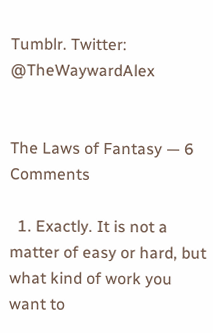Tumblr. Twitter: @TheWaywardAlex


The Laws of Fantasy — 6 Comments

  1. Exactly. It is not a matter of easy or hard, but what kind of work you want to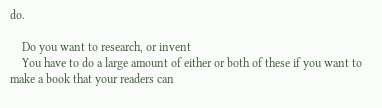do.

    Do you want to research, or invent
    You have to do a large amount of either or both of these if you want to make a book that your readers can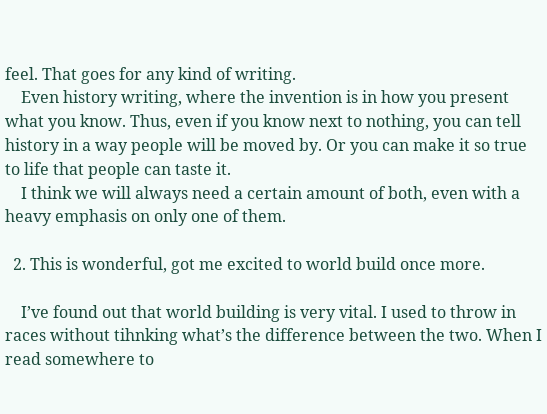feel. That goes for any kind of writing.
    Even history writing, where the invention is in how you present what you know. Thus, even if you know next to nothing, you can tell history in a way people will be moved by. Or you can make it so true to life that people can taste it.
    I think we will always need a certain amount of both, even with a heavy emphasis on only one of them.

  2. This is wonderful, got me excited to world build once more.

    I’ve found out that world building is very vital. I used to throw in races without tihnking what’s the difference between the two. When I read somewhere to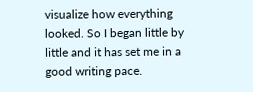visualize how everything looked. So I began little by little and it has set me in a good writing pace.